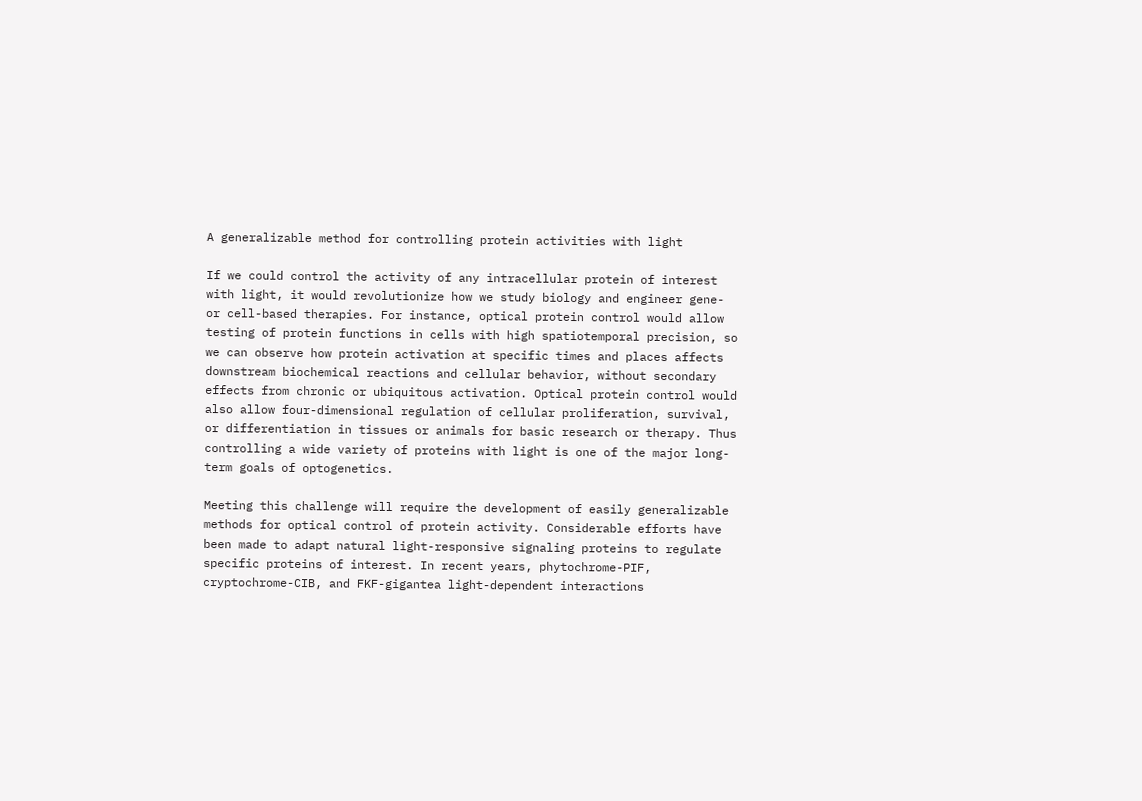A generalizable method for controlling protein activities with light

If we could control the activity of any intracellular protein of interest with light, it would revolutionize how we study biology and engineer gene- or cell-based therapies. For instance, optical protein control would allow testing of protein functions in cells with high spatiotemporal precision, so we can observe how protein activation at specific times and places affects downstream biochemical reactions and cellular behavior, without secondary effects from chronic or ubiquitous activation. Optical protein control would also allow four-dimensional regulation of cellular proliferation, survival, or differentiation in tissues or animals for basic research or therapy. Thus controlling a wide variety of proteins with light is one of the major long-term goals of optogenetics.

Meeting this challenge will require the development of easily generalizable methods for optical control of protein activity. Considerable efforts have been made to adapt natural light-responsive signaling proteins to regulate specific proteins of interest. In recent years, phytochrome-PIF, cryptochrome-CIB, and FKF-gigantea light-dependent interactions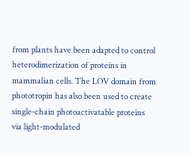from plants have been adapted to control heterodimerization of proteins in mammalian cells. The LOV domain from phototropin has also been used to create single-chain photoactivatable proteins via light-modulated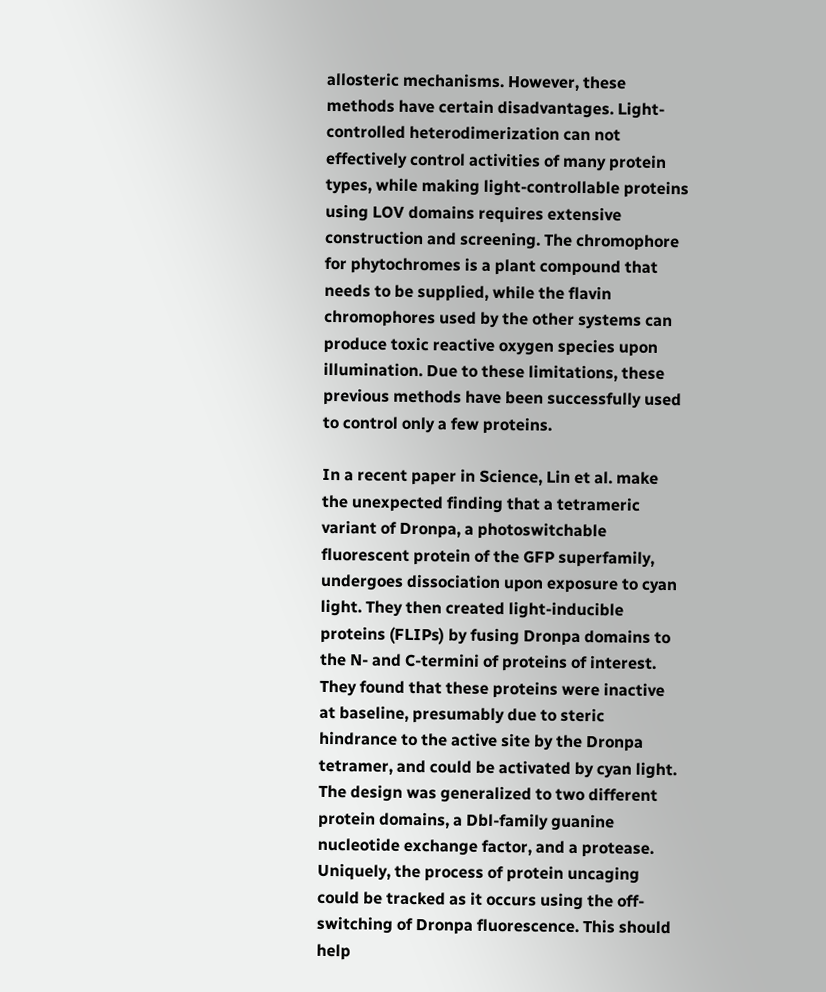allosteric mechanisms. However, these methods have certain disadvantages. Light-controlled heterodimerization can not effectively control activities of many protein types, while making light-controllable proteins using LOV domains requires extensive construction and screening. The chromophore for phytochromes is a plant compound that needs to be supplied, while the flavin chromophores used by the other systems can produce toxic reactive oxygen species upon illumination. Due to these limitations, these previous methods have been successfully used to control only a few proteins.

In a recent paper in Science, Lin et al. make the unexpected finding that a tetrameric variant of Dronpa, a photoswitchable fluorescent protein of the GFP superfamily, undergoes dissociation upon exposure to cyan light. They then created light-inducible proteins (FLIPs) by fusing Dronpa domains to the N- and C-termini of proteins of interest. They found that these proteins were inactive at baseline, presumably due to steric hindrance to the active site by the Dronpa tetramer, and could be activated by cyan light. The design was generalized to two different protein domains, a Dbl-family guanine nucleotide exchange factor, and a protease. Uniquely, the process of protein uncaging could be tracked as it occurs using the off-switching of Dronpa fluorescence. This should help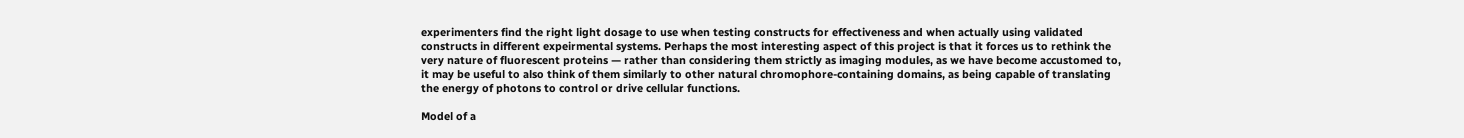experimenters find the right light dosage to use when testing constructs for effectiveness and when actually using validated constructs in different expeirmental systems. Perhaps the most interesting aspect of this project is that it forces us to rethink the very nature of fluorescent proteins — rather than considering them strictly as imaging modules, as we have become accustomed to, it may be useful to also think of them similarly to other natural chromophore-containing domains, as being capable of translating the energy of photons to control or drive cellular functions.

Model of a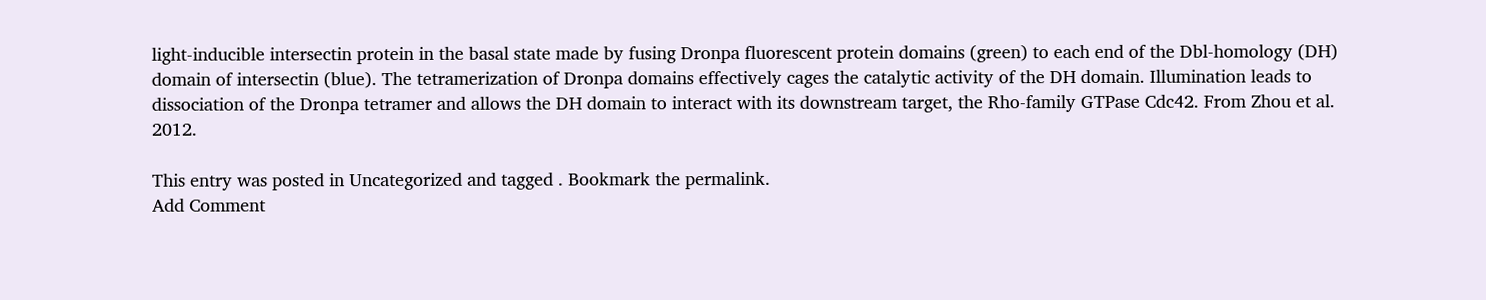light-inducible intersectin protein in the basal state made by fusing Dronpa fluorescent protein domains (green) to each end of the Dbl-homology (DH) domain of intersectin (blue). The tetramerization of Dronpa domains effectively cages the catalytic activity of the DH domain. Illumination leads to dissociation of the Dronpa tetramer and allows the DH domain to interact with its downstream target, the Rho-family GTPase Cdc42. From Zhou et al. 2012.

This entry was posted in Uncategorized and tagged . Bookmark the permalink.
Add Comment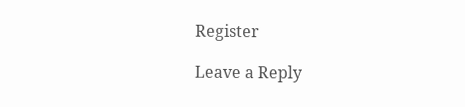Register

Leave a Reply